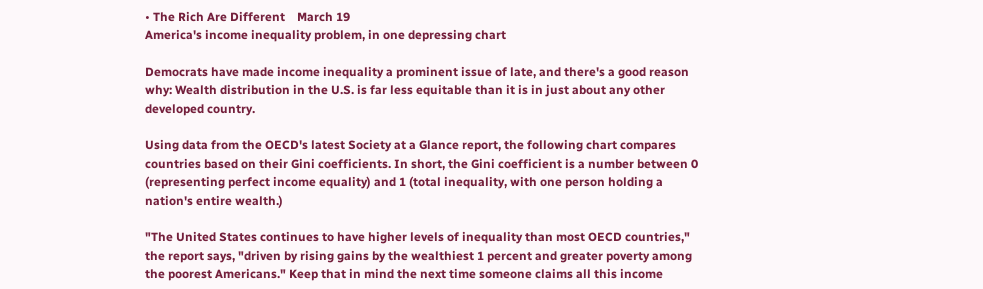• The Rich Are Different    March 19
America's income inequality problem, in one depressing chart

Democrats have made income inequality a prominent issue of late, and there's a good reason why: Wealth distribution in the U.S. is far less equitable than it is in just about any other developed country.

Using data from the OECD's latest Society at a Glance report, the following chart compares countries based on their Gini coefficients. In short, the Gini coefficient is a number between 0 (representing perfect income equality) and 1 (total inequality, with one person holding a nation's entire wealth.)

"The United States continues to have higher levels of inequality than most OECD countries," the report says, "driven by rising gains by the wealthiest 1 percent and greater poverty among the poorest Americans." Keep that in mind the next time someone claims all this income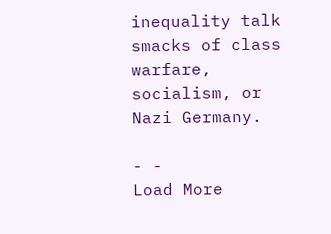inequality talk smacks of class warfare, socialism, or Nazi Germany.

- -
Load More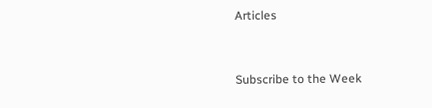Articles


Subscribe to the Week